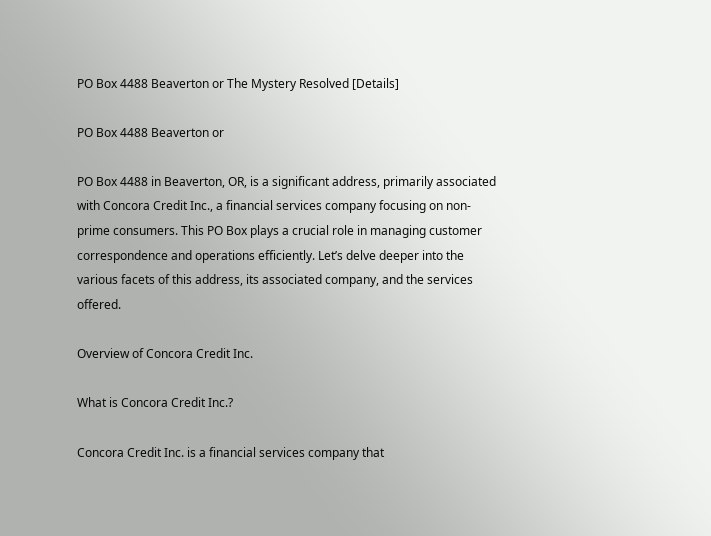PO Box 4488 Beaverton or The Mystery Resolved [Details]

PO Box 4488 Beaverton or

PO Box 4488 in Beaverton, OR, is a significant address, primarily associated with Concora Credit Inc., a financial services company focusing on non-prime consumers. This PO Box plays a crucial role in managing customer correspondence and operations efficiently. Let’s delve deeper into the various facets of this address, its associated company, and the services offered.

Overview of Concora Credit Inc.

What is Concora Credit Inc.?

Concora Credit Inc. is a financial services company that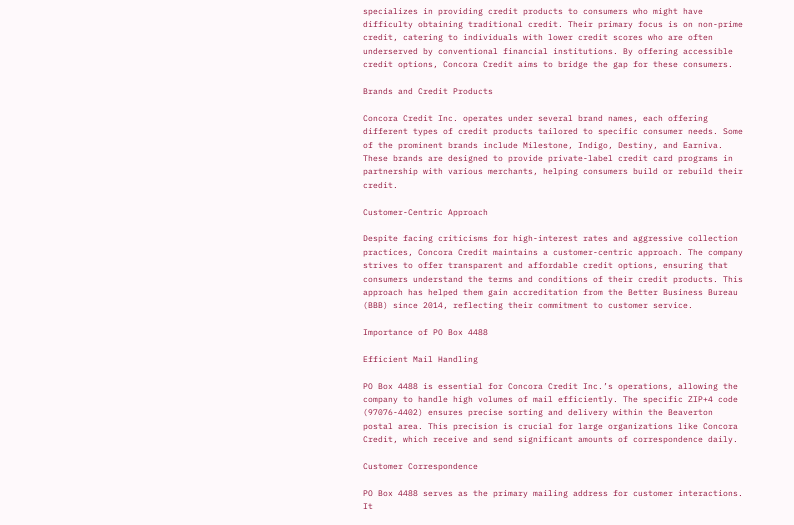specializes in providing credit products to consumers who might have difficulty obtaining traditional credit. Their primary focus is on non-prime credit, catering to individuals with lower credit scores who are often underserved by conventional financial institutions. By offering accessible credit options, Concora Credit aims to bridge the gap for these consumers.

Brands and Credit Products

Concora Credit Inc. operates under several brand names, each offering different types of credit products tailored to specific consumer needs. Some of the prominent brands include Milestone, Indigo, Destiny, and Earniva. These brands are designed to provide private-label credit card programs in partnership with various merchants, helping consumers build or rebuild their credit.

Customer-Centric Approach

Despite facing criticisms for high-interest rates and aggressive collection practices, Concora Credit maintains a customer-centric approach. The company strives to offer transparent and affordable credit options, ensuring that consumers understand the terms and conditions of their credit products. This approach has helped them gain accreditation from the Better Business Bureau (BBB) since 2014, reflecting their commitment to customer service.

Importance of PO Box 4488

Efficient Mail Handling

PO Box 4488 is essential for Concora Credit Inc.’s operations, allowing the company to handle high volumes of mail efficiently. The specific ZIP+4 code (97076-4402) ensures precise sorting and delivery within the Beaverton postal area. This precision is crucial for large organizations like Concora Credit, which receive and send significant amounts of correspondence daily.

Customer Correspondence

PO Box 4488 serves as the primary mailing address for customer interactions. It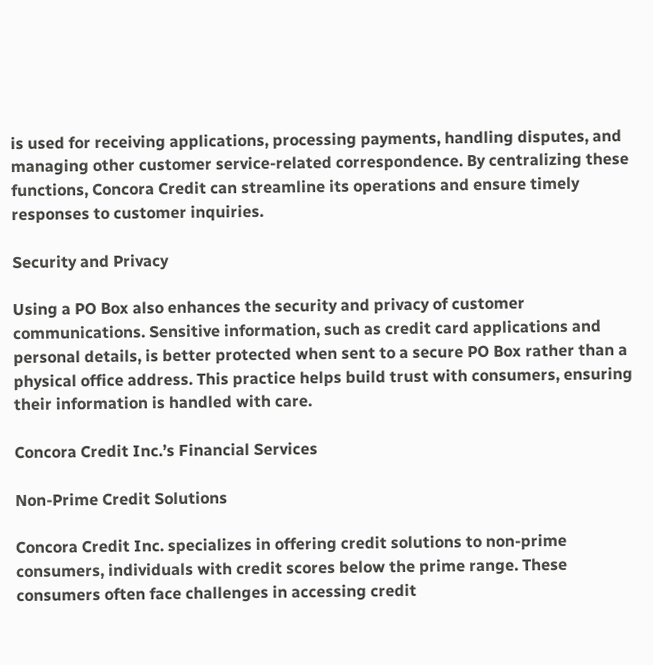is used for receiving applications, processing payments, handling disputes, and managing other customer service-related correspondence. By centralizing these functions, Concora Credit can streamline its operations and ensure timely responses to customer inquiries.

Security and Privacy

Using a PO Box also enhances the security and privacy of customer communications. Sensitive information, such as credit card applications and personal details, is better protected when sent to a secure PO Box rather than a physical office address. This practice helps build trust with consumers, ensuring their information is handled with care.

Concora Credit Inc.’s Financial Services

Non-Prime Credit Solutions

Concora Credit Inc. specializes in offering credit solutions to non-prime consumers, individuals with credit scores below the prime range. These consumers often face challenges in accessing credit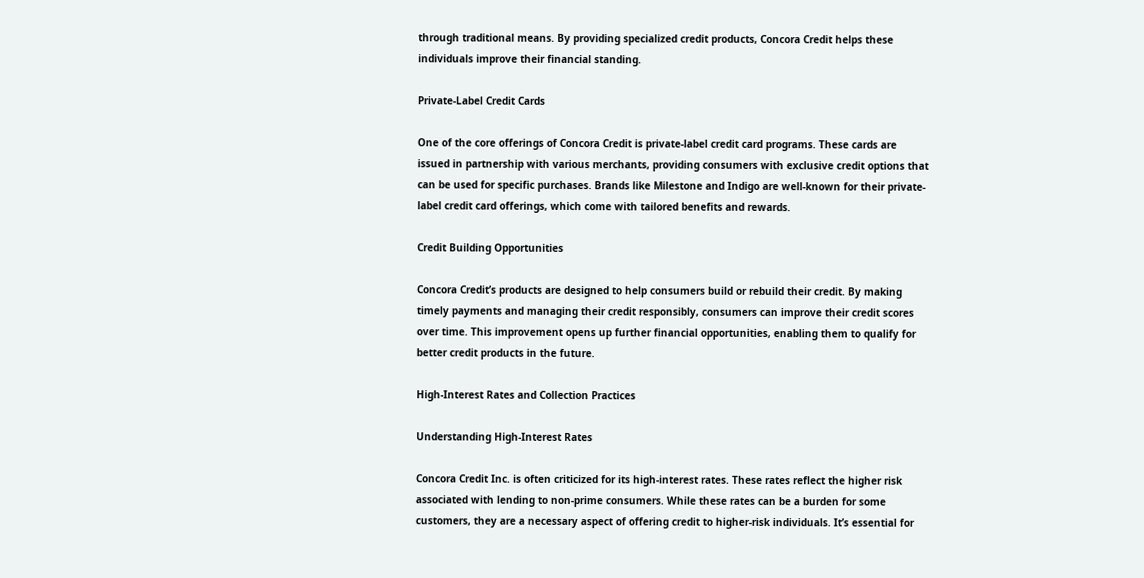through traditional means. By providing specialized credit products, Concora Credit helps these individuals improve their financial standing.

Private-Label Credit Cards

One of the core offerings of Concora Credit is private-label credit card programs. These cards are issued in partnership with various merchants, providing consumers with exclusive credit options that can be used for specific purchases. Brands like Milestone and Indigo are well-known for their private-label credit card offerings, which come with tailored benefits and rewards.

Credit Building Opportunities

Concora Credit’s products are designed to help consumers build or rebuild their credit. By making timely payments and managing their credit responsibly, consumers can improve their credit scores over time. This improvement opens up further financial opportunities, enabling them to qualify for better credit products in the future.

High-Interest Rates and Collection Practices

Understanding High-Interest Rates

Concora Credit Inc. is often criticized for its high-interest rates. These rates reflect the higher risk associated with lending to non-prime consumers. While these rates can be a burden for some customers, they are a necessary aspect of offering credit to higher-risk individuals. It’s essential for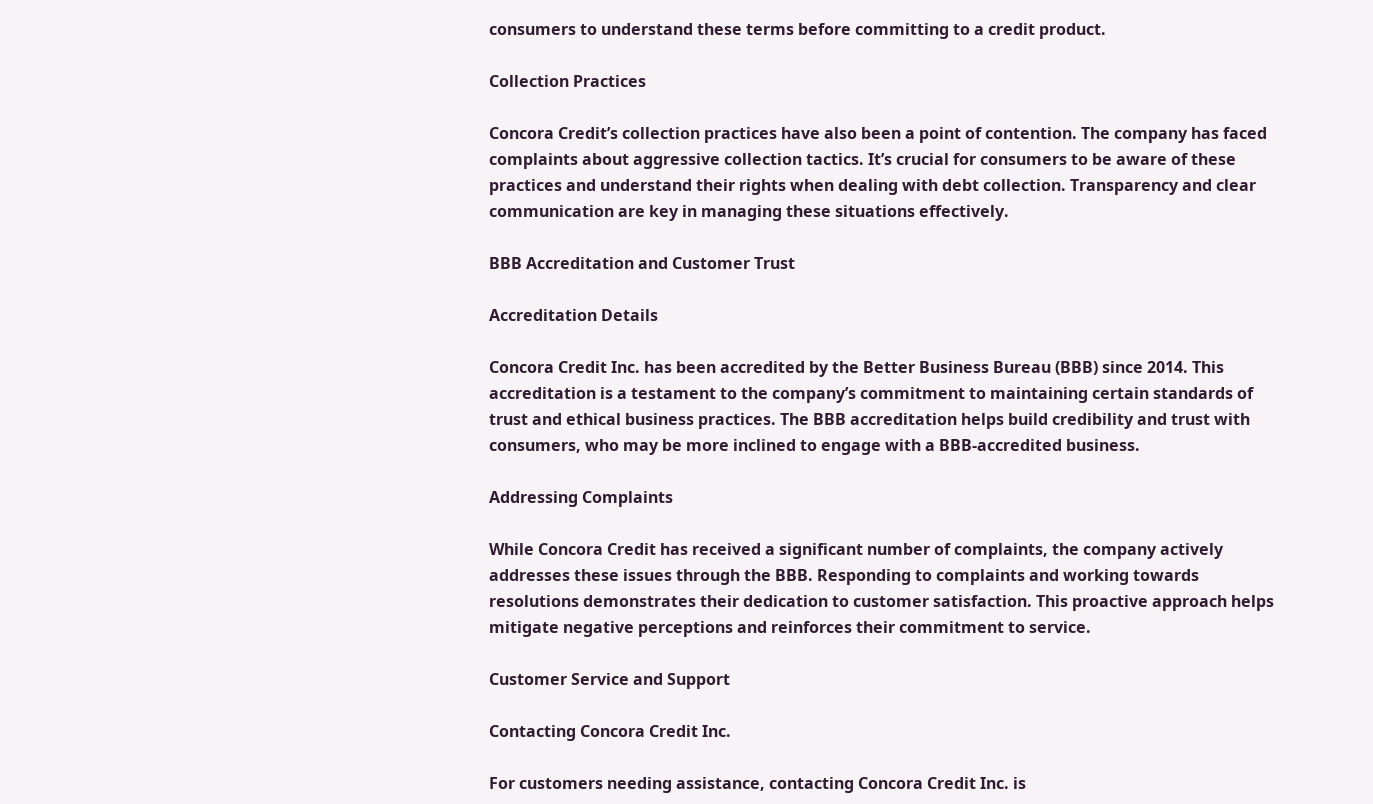consumers to understand these terms before committing to a credit product.

Collection Practices

Concora Credit’s collection practices have also been a point of contention. The company has faced complaints about aggressive collection tactics. It’s crucial for consumers to be aware of these practices and understand their rights when dealing with debt collection. Transparency and clear communication are key in managing these situations effectively.

BBB Accreditation and Customer Trust

Accreditation Details

Concora Credit Inc. has been accredited by the Better Business Bureau (BBB) since 2014. This accreditation is a testament to the company’s commitment to maintaining certain standards of trust and ethical business practices. The BBB accreditation helps build credibility and trust with consumers, who may be more inclined to engage with a BBB-accredited business.

Addressing Complaints

While Concora Credit has received a significant number of complaints, the company actively addresses these issues through the BBB. Responding to complaints and working towards resolutions demonstrates their dedication to customer satisfaction. This proactive approach helps mitigate negative perceptions and reinforces their commitment to service.

Customer Service and Support

Contacting Concora Credit Inc.

For customers needing assistance, contacting Concora Credit Inc. is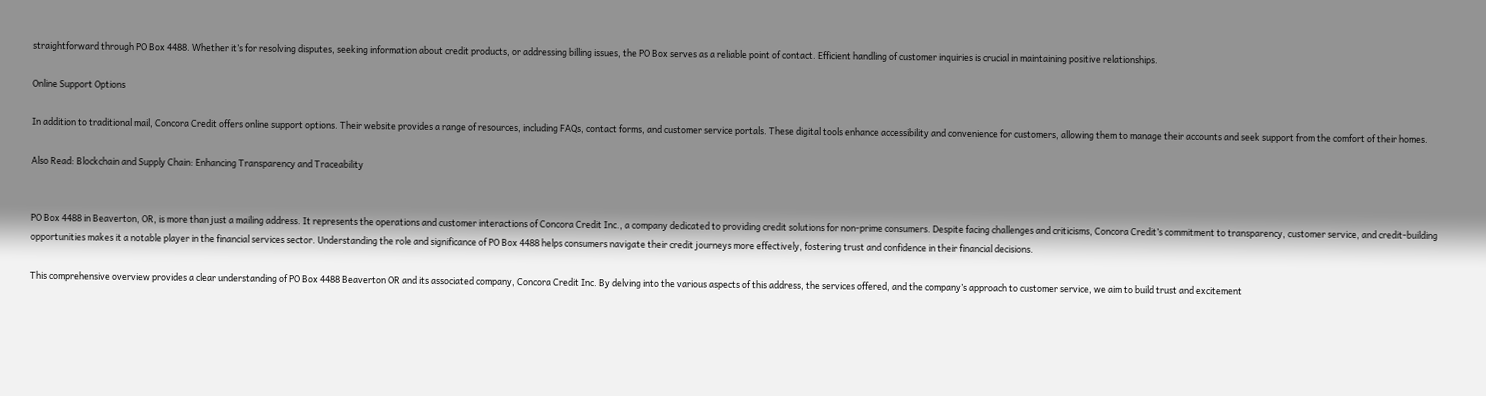straightforward through PO Box 4488. Whether it’s for resolving disputes, seeking information about credit products, or addressing billing issues, the PO Box serves as a reliable point of contact. Efficient handling of customer inquiries is crucial in maintaining positive relationships.

Online Support Options

In addition to traditional mail, Concora Credit offers online support options. Their website provides a range of resources, including FAQs, contact forms, and customer service portals. These digital tools enhance accessibility and convenience for customers, allowing them to manage their accounts and seek support from the comfort of their homes.

Also Read: Blockchain and Supply Chain: Enhancing Transparency and Traceability


PO Box 4488 in Beaverton, OR, is more than just a mailing address. It represents the operations and customer interactions of Concora Credit Inc., a company dedicated to providing credit solutions for non-prime consumers. Despite facing challenges and criticisms, Concora Credit’s commitment to transparency, customer service, and credit-building opportunities makes it a notable player in the financial services sector. Understanding the role and significance of PO Box 4488 helps consumers navigate their credit journeys more effectively, fostering trust and confidence in their financial decisions.

This comprehensive overview provides a clear understanding of PO Box 4488 Beaverton OR and its associated company, Concora Credit Inc. By delving into the various aspects of this address, the services offered, and the company’s approach to customer service, we aim to build trust and excitement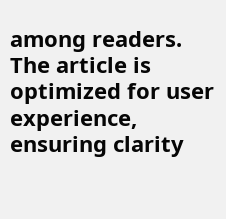among readers. The article is optimized for user experience, ensuring clarity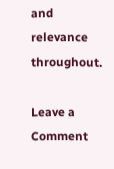and relevance throughout.

Leave a Comment